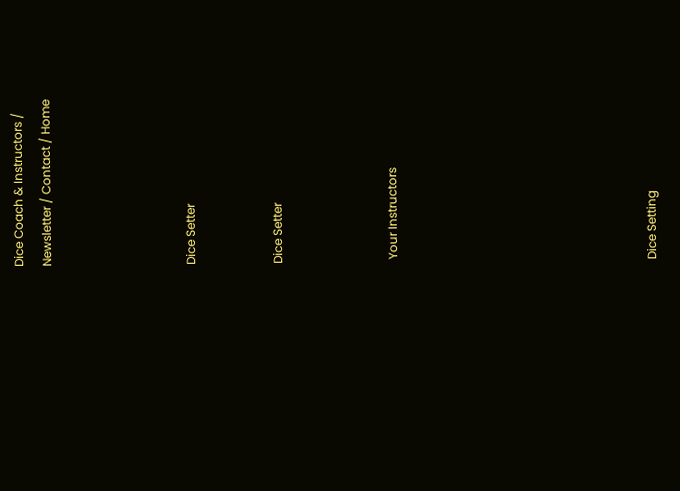Dice Coach & Instructors / Newsletter / Contact / Home




Dice Setter


Dice Setter



 Your Instructors








Dice Setting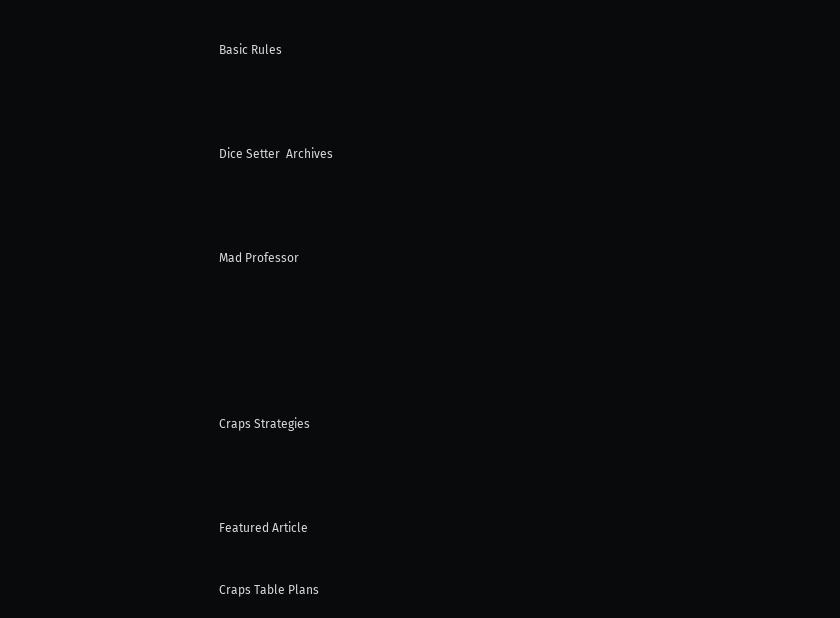Basic Rules




Dice Setter  Archives




Mad Professor







Craps Strategies




Featured Article


Craps Table Plans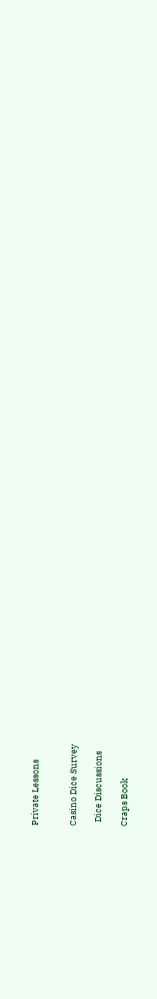Private Lessons


Casino Dice Survey

  Dice Discussions

Craps Book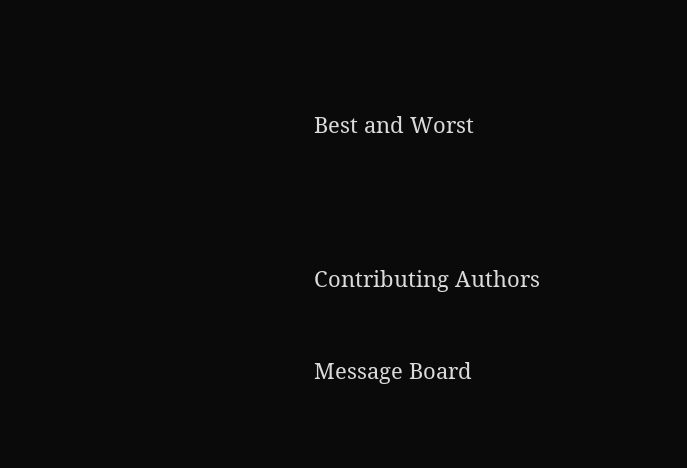Best and Worst




Contributing Authors


Message Board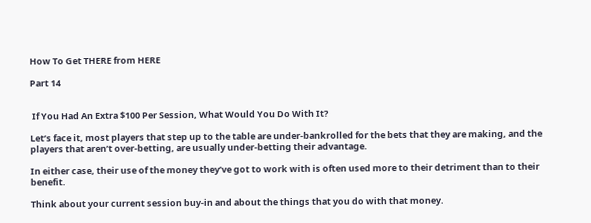How To Get THERE from HERE

Part 14


 If You Had An Extra $100 Per Session, What Would You Do With It?

Let’s face it, most players that step up to the table are under-bankrolled for the bets that they are making, and the players that aren’t over-betting, are usually under-betting their advantage.

In either case, their use of the money they’ve got to work with is often used more to their detriment than to their benefit.

Think about your current session buy-in and about the things that you do with that money.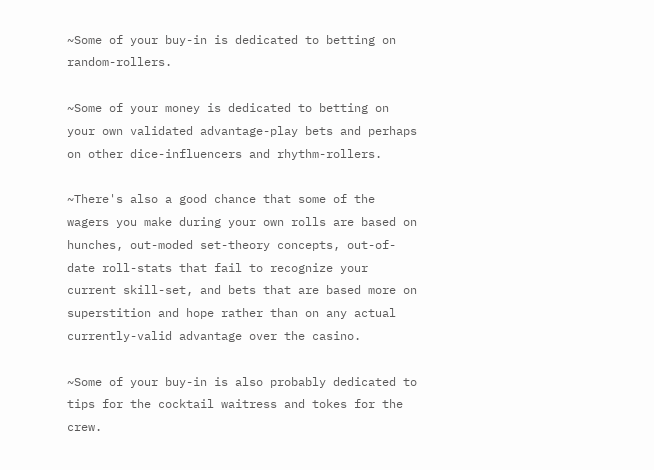~Some of your buy-in is dedicated to betting on random-rollers.

~Some of your money is dedicated to betting on your own validated advantage-play bets and perhaps on other dice-influencers and rhythm-rollers.

~There's also a good chance that some of the wagers you make during your own rolls are based on hunches, out-moded set-theory concepts, out-of-date roll-stats that fail to recognize your current skill-set, and bets that are based more on superstition and hope rather than on any actual currently-valid advantage over the casino.

~Some of your buy-in is also probably dedicated to tips for the cocktail waitress and tokes for the crew.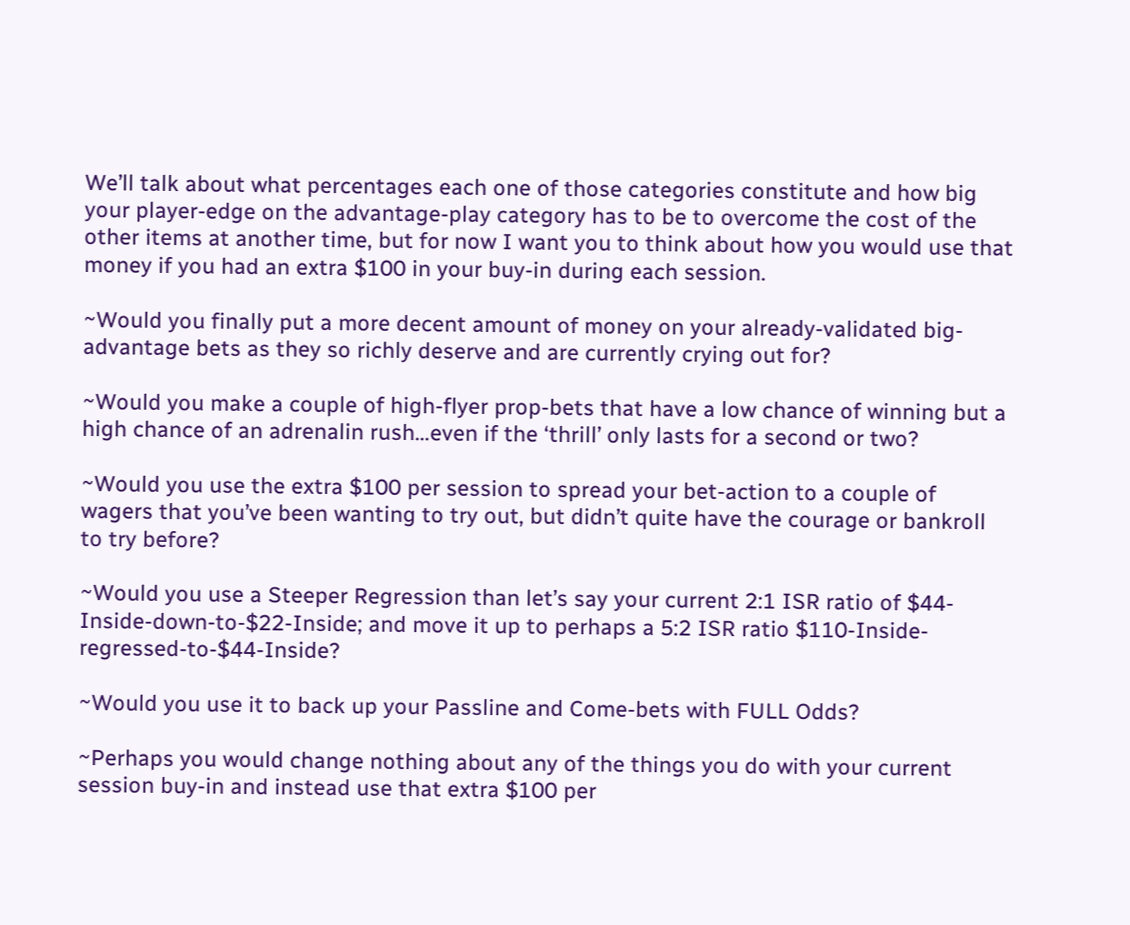We’ll talk about what percentages each one of those categories constitute and how big your player-edge on the advantage-play category has to be to overcome the cost of the other items at another time, but for now I want you to think about how you would use that money if you had an extra $100 in your buy-in during each session.

~Would you finally put a more decent amount of money on your already-validated big-advantage bets as they so richly deserve and are currently crying out for?

~Would you make a couple of high-flyer prop-bets that have a low chance of winning but a high chance of an adrenalin rush…even if the ‘thrill’ only lasts for a second or two?

~Would you use the extra $100 per session to spread your bet-action to a couple of wagers that you’ve been wanting to try out, but didn’t quite have the courage or bankroll to try before?

~Would you use a Steeper Regression than let’s say your current 2:1 ISR ratio of $44-Inside-down-to-$22-Inside; and move it up to perhaps a 5:2 ISR ratio $110-Inside-regressed-to-$44-Inside?

~Would you use it to back up your Passline and Come-bets with FULL Odds?

~Perhaps you would change nothing about any of the things you do with your current session buy-in and instead use that extra $100 per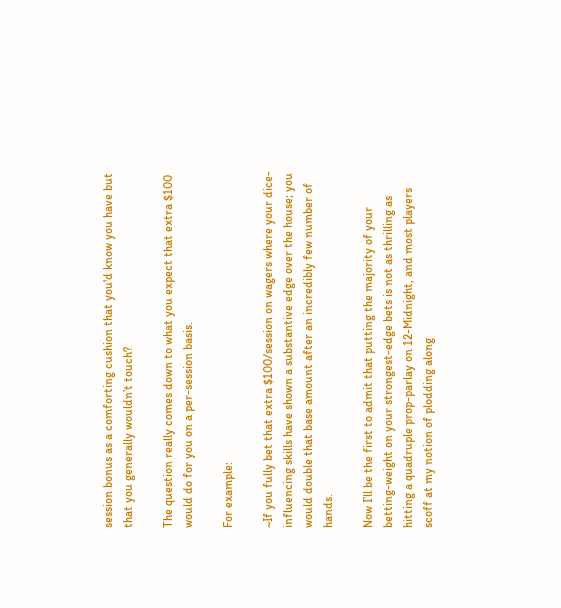session bonus as a comforting cushion that you'd know you have but that you generally wouldn’t touch?

The question really comes down to what you expect that extra $100 would do for you on a per-session basis.

For example:

~If you fully bet that extra $100/session on wagers where your dice-influencing skills have shown a substantive edge over the house; you would double that base amount after an incredibly few number of hands.

Now I’ll be the first to admit that putting the majority of your betting-weight on your strongest-edge bets is not as thrilling as hitting a quadruple prop-parlay on 12-Midnight, and most players scoff at my notion of plodding along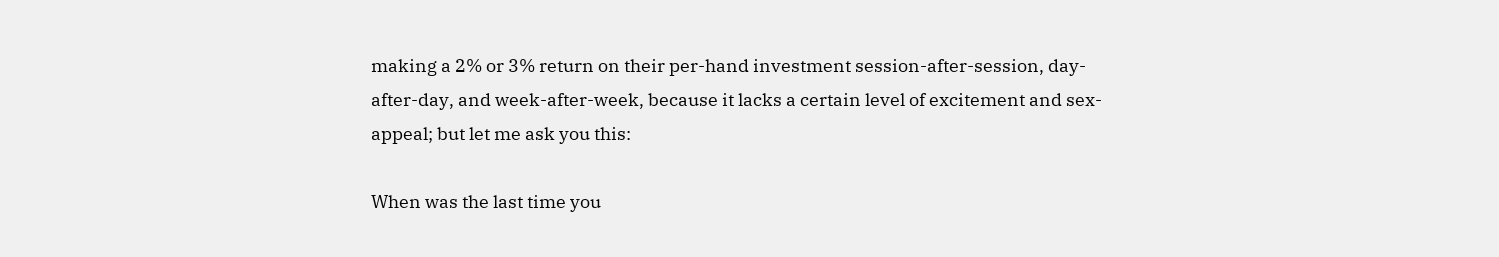making a 2% or 3% return on their per-hand investment session-after-session, day-after-day, and week-after-week, because it lacks a certain level of excitement and sex-appeal; but let me ask you this:

When was the last time you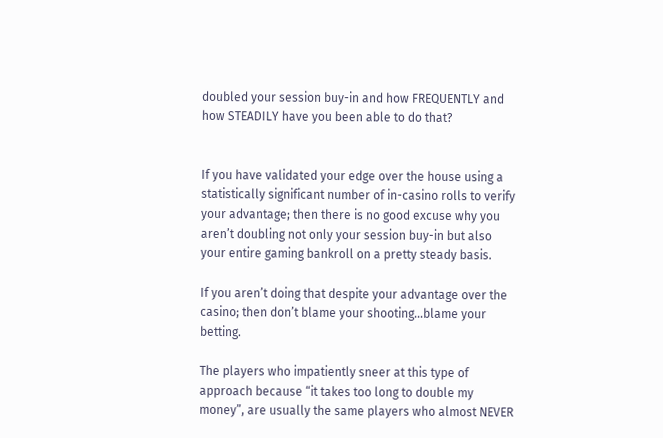doubled your session buy-in and how FREQUENTLY and how STEADILY have you been able to do that?


If you have validated your edge over the house using a statistically significant number of in-casino rolls to verify your advantage; then there is no good excuse why you aren’t doubling not only your session buy-in but also your entire gaming bankroll on a pretty steady basis.

If you aren’t doing that despite your advantage over the casino; then don’t blame your shooting…blame your betting.

The players who impatiently sneer at this type of approach because “it takes too long to double my money”, are usually the same players who almost NEVER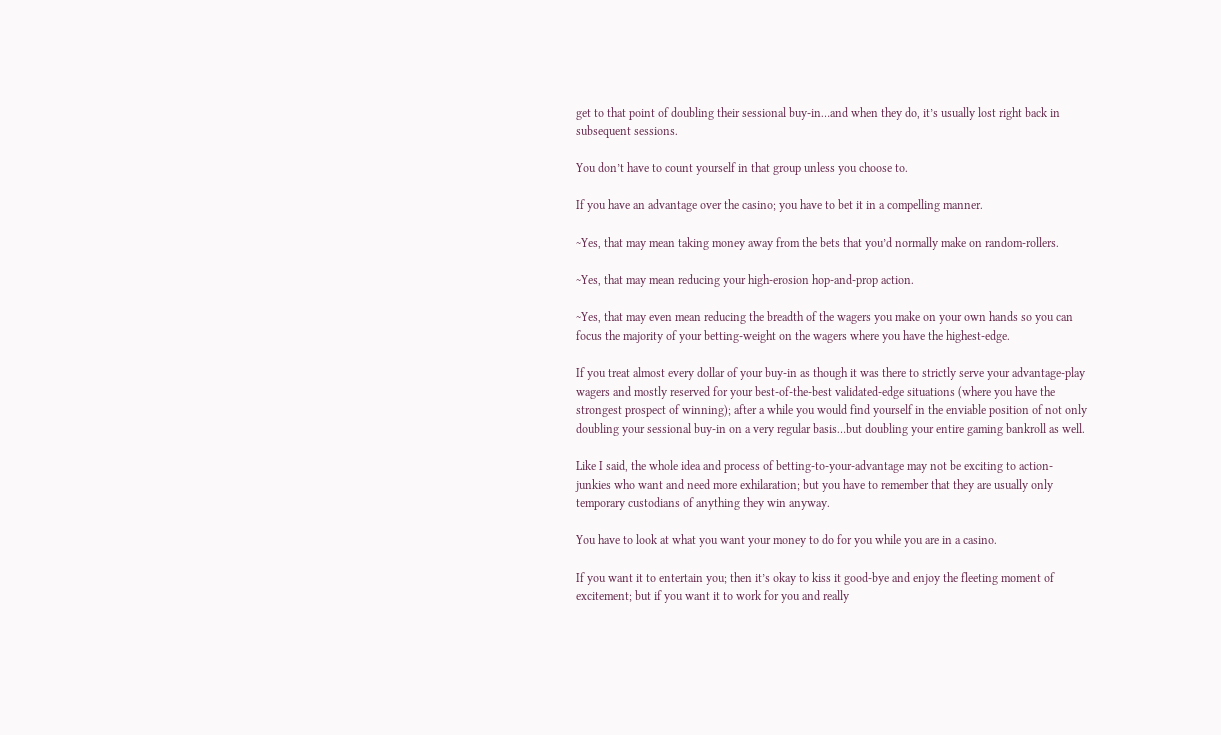get to that point of doubling their sessional buy-in…and when they do, it’s usually lost right back in subsequent sessions.

You don’t have to count yourself in that group unless you choose to.

If you have an advantage over the casino; you have to bet it in a compelling manner.

~Yes, that may mean taking money away from the bets that you’d normally make on random-rollers.

~Yes, that may mean reducing your high-erosion hop-and-prop action.

~Yes, that may even mean reducing the breadth of the wagers you make on your own hands so you can focus the majority of your betting-weight on the wagers where you have the highest-edge.

If you treat almost every dollar of your buy-in as though it was there to strictly serve your advantage-play wagers and mostly reserved for your best-of-the-best validated-edge situations (where you have the strongest prospect of winning); after a while you would find yourself in the enviable position of not only doubling your sessional buy-in on a very regular basis…but doubling your entire gaming bankroll as well.

Like I said, the whole idea and process of betting-to-your-advantage may not be exciting to action-junkies who want and need more exhilaration; but you have to remember that they are usually only temporary custodians of anything they win anyway.

You have to look at what you want your money to do for you while you are in a casino.

If you want it to entertain you; then it’s okay to kiss it good-bye and enjoy the fleeting moment of excitement; but if you want it to work for you and really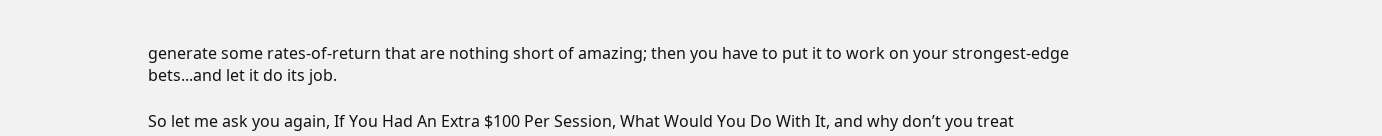generate some rates-of-return that are nothing short of amazing; then you have to put it to work on your strongest-edge bets...and let it do its job.

So let me ask you again, If You Had An Extra $100 Per Session, What Would You Do With It, and why don’t you treat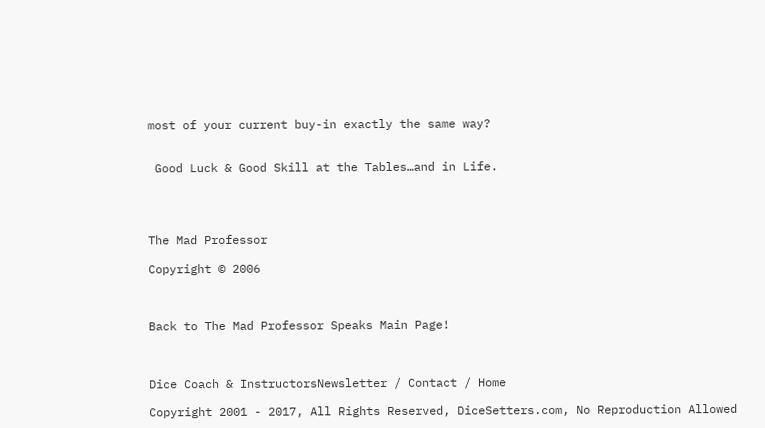most of your current buy-in exactly the same way?


 Good Luck & Good Skill at the Tables…and in Life.




The Mad Professor

Copyright © 2006



Back to The Mad Professor Speaks Main Page!



Dice Coach & InstructorsNewsletter / Contact / Home

Copyright 2001 - 2017, All Rights Reserved, DiceSetters.com, No Reproduction Allowed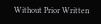Without Prior Written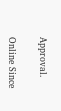Approval.

Online Since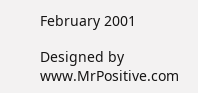February 2001

Designed by www.MrPositive.com